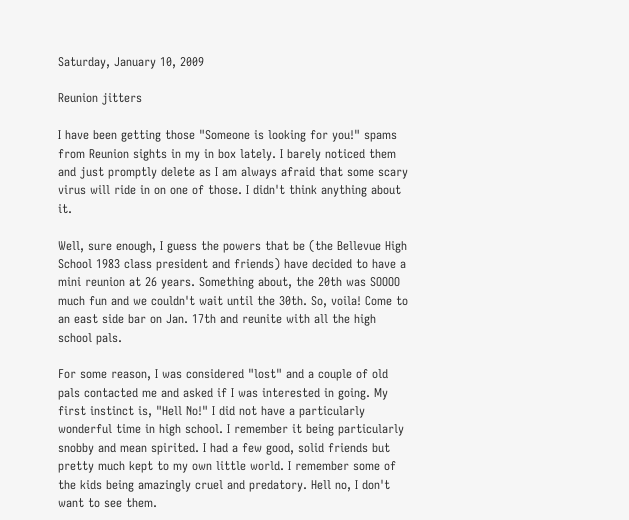Saturday, January 10, 2009

Reunion jitters

I have been getting those "Someone is looking for you!" spams from Reunion sights in my in box lately. I barely noticed them and just promptly delete as I am always afraid that some scary virus will ride in on one of those. I didn't think anything about it.

Well, sure enough, I guess the powers that be (the Bellevue High School 1983 class president and friends) have decided to have a mini reunion at 26 years. Something about, the 20th was SOOOO much fun and we couldn't wait until the 30th. So, voila! Come to an east side bar on Jan. 17th and reunite with all the high school pals.

For some reason, I was considered "lost" and a couple of old pals contacted me and asked if I was interested in going. My first instinct is, "Hell No!" I did not have a particularly wonderful time in high school. I remember it being particularly snobby and mean spirited. I had a few good, solid friends but pretty much kept to my own little world. I remember some of the kids being amazingly cruel and predatory. Hell no, I don't want to see them.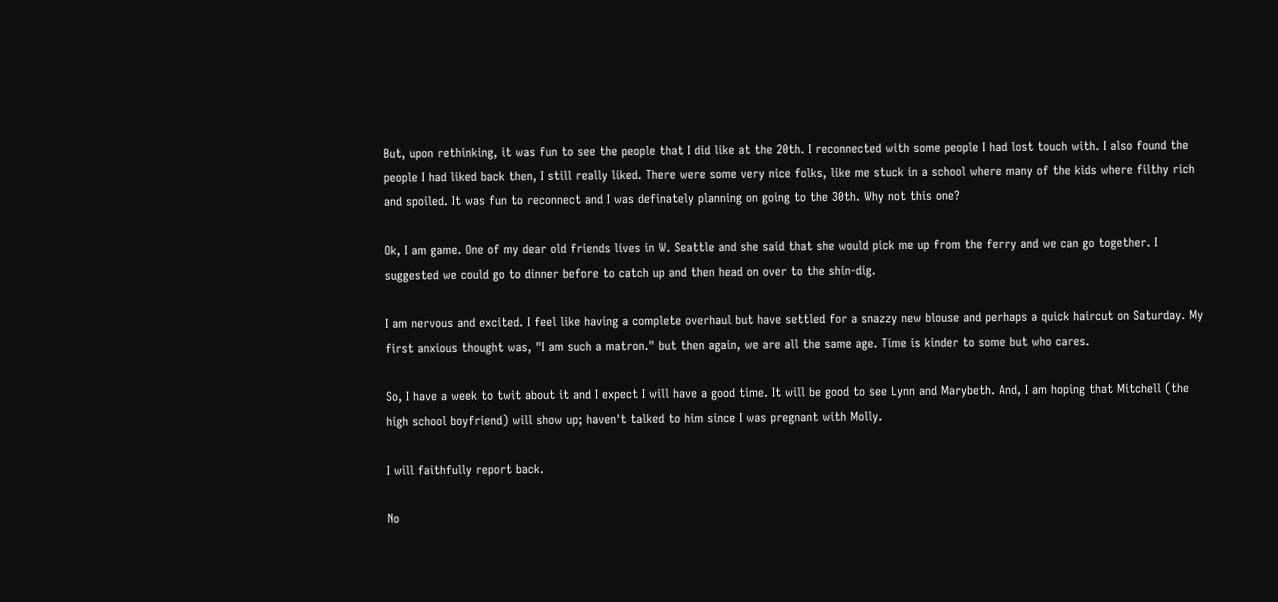But, upon rethinking, it was fun to see the people that I did like at the 20th. I reconnected with some people I had lost touch with. I also found the people I had liked back then, I still really liked. There were some very nice folks, like me stuck in a school where many of the kids where filthy rich and spoiled. It was fun to reconnect and I was definately planning on going to the 30th. Why not this one?

Ok, I am game. One of my dear old friends lives in W. Seattle and she said that she would pick me up from the ferry and we can go together. I suggested we could go to dinner before to catch up and then head on over to the shin-dig.

I am nervous and excited. I feel like having a complete overhaul but have settled for a snazzy new blouse and perhaps a quick haircut on Saturday. My first anxious thought was, "I am such a matron." but then again, we are all the same age. Time is kinder to some but who cares.

So, I have a week to twit about it and I expect I will have a good time. It will be good to see Lynn and Marybeth. And, I am hoping that Mitchell (the high school boyfriend) will show up; haven't talked to him since I was pregnant with Molly.

I will faithfully report back.

No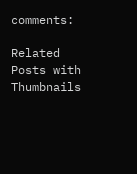comments:

Related Posts with Thumbnails